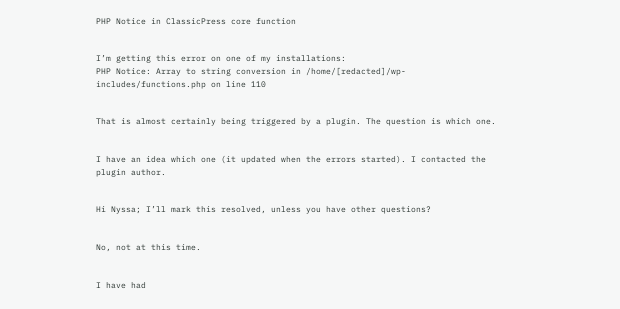PHP Notice in ClassicPress core function


I’m getting this error on one of my installations:
PHP Notice: Array to string conversion in /home/[redacted]/wp-includes/functions.php on line 110


That is almost certainly being triggered by a plugin. The question is which one.


I have an idea which one (it updated when the errors started). I contacted the plugin author.


Hi Nyssa; I’ll mark this resolved, unless you have other questions?


No, not at this time.


I have had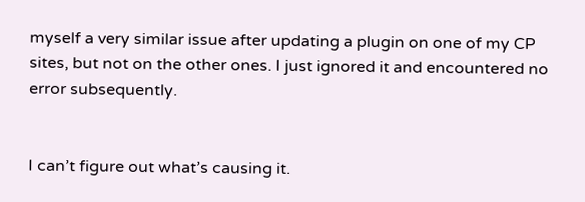myself a very similar issue after updating a plugin on one of my CP sites, but not on the other ones. I just ignored it and encountered no error subsequently.


I can’t figure out what’s causing it.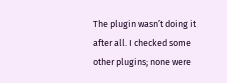The plugin wasn’t doing it after all. I checked some other plugins; none were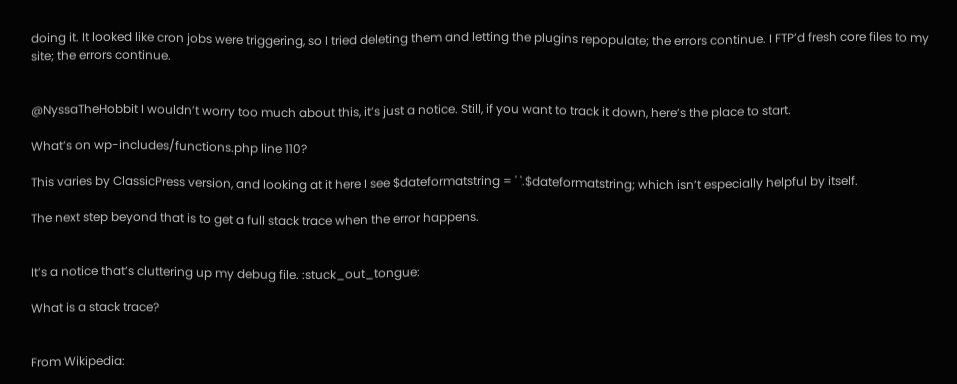doing it. It looked like cron jobs were triggering, so I tried deleting them and letting the plugins repopulate; the errors continue. I FTP’d fresh core files to my site; the errors continue.


@NyssaTheHobbit I wouldn’t worry too much about this, it’s just a notice. Still, if you want to track it down, here’s the place to start.

What’s on wp-includes/functions.php line 110?

This varies by ClassicPress version, and looking at it here I see $dateformatstring = ' '.$dateformatstring; which isn’t especially helpful by itself.

The next step beyond that is to get a full stack trace when the error happens.


It’s a notice that’s cluttering up my debug file. :stuck_out_tongue:

What is a stack trace?


From Wikipedia: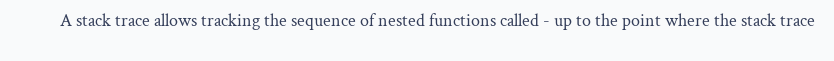A stack trace allows tracking the sequence of nested functions called - up to the point where the stack trace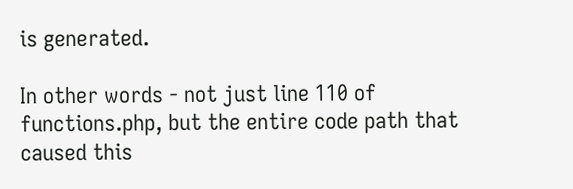is generated.

In other words - not just line 110 of functions.php, but the entire code path that caused this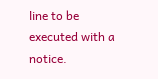line to be executed with a notice.